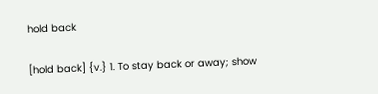hold back

[hold back] {v.} 1. To stay back or away; show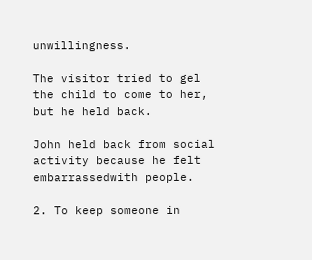unwillingness.

The visitor tried to gel the child to come to her, but he held back.

John held back from social activity because he felt embarrassedwith people.

2. To keep someone in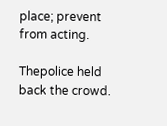place; prevent from acting.

Thepolice held back the crowd.